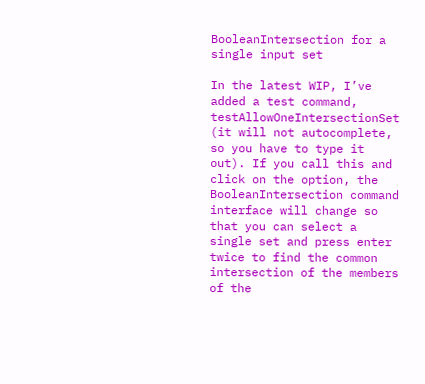BooleanIntersection for a single input set

In the latest WIP, I’ve added a test command, testAllowOneIntersectionSet (it will not autocomplete, so you have to type it out). If you call this and click on the option, the BooleanIntersection command interface will change so that you can select a single set and press enter twice to find the common intersection of the members of the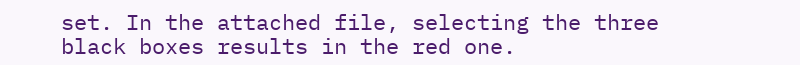set. In the attached file, selecting the three black boxes results in the red one.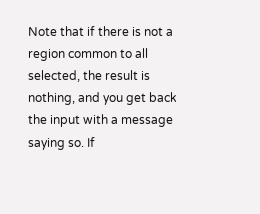Note that if there is not a region common to all selected, the result is nothing, and you get back the input with a message saying so. If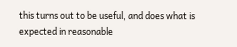this turns out to be useful, and does what is expected in reasonable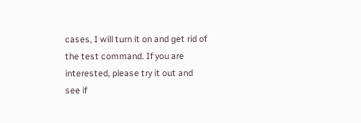cases, I will turn it on and get rid of the test command. If you are interested, please try it out and see if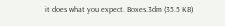it does what you expect. Boxes.3dm (35.5 KB)